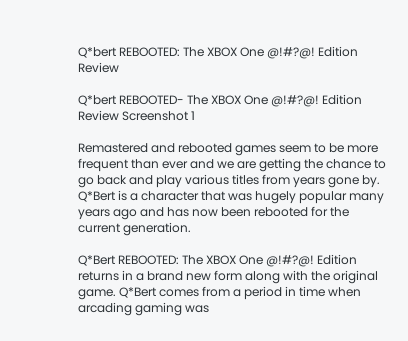Q*bert REBOOTED: The XBOX One @!#?@! Edition Review

Q*bert REBOOTED- The XBOX One @!#?@! Edition Review Screenshot 1

Remastered and rebooted games seem to be more frequent than ever and we are getting the chance to go back and play various titles from years gone by. Q*Bert is a character that was hugely popular many years ago and has now been rebooted for the current generation.

Q*Bert REBOOTED: The XBOX One @!#?@! Edition returns in a brand new form along with the original game. Q*Bert comes from a period in time when arcading gaming was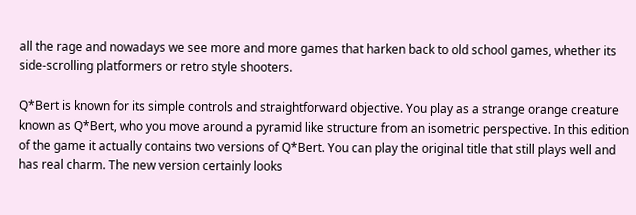all the rage and nowadays we see more and more games that harken back to old school games, whether its side-scrolling platformers or retro style shooters.

Q*Bert is known for its simple controls and straightforward objective. You play as a strange orange creature known as Q*Bert, who you move around a pyramid like structure from an isometric perspective. In this edition of the game it actually contains two versions of Q*Bert. You can play the original title that still plays well and has real charm. The new version certainly looks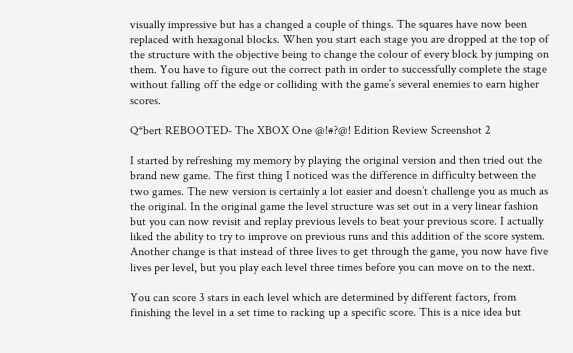visually impressive but has a changed a couple of things. The squares have now been replaced with hexagonal blocks. When you start each stage you are dropped at the top of the structure with the objective being to change the colour of every block by jumping on them. You have to figure out the correct path in order to successfully complete the stage without falling off the edge or colliding with the game’s several enemies to earn higher scores.

Q*bert REBOOTED- The XBOX One @!#?@! Edition Review Screenshot 2

I started by refreshing my memory by playing the original version and then tried out the brand new game. The first thing I noticed was the difference in difficulty between the two games. The new version is certainly a lot easier and doesn’t challenge you as much as the original. In the original game the level structure was set out in a very linear fashion but you can now revisit and replay previous levels to beat your previous score. I actually liked the ability to try to improve on previous runs and this addition of the score system. Another change is that instead of three lives to get through the game, you now have five lives per level, but you play each level three times before you can move on to the next.

You can score 3 stars in each level which are determined by different factors, from finishing the level in a set time to racking up a specific score. This is a nice idea but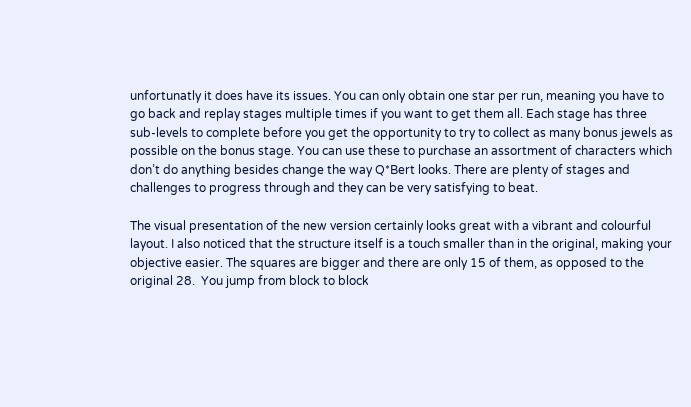unfortunatly it does have its issues. You can only obtain one star per run, meaning you have to go back and replay stages multiple times if you want to get them all. Each stage has three sub-levels to complete before you get the opportunity to try to collect as many bonus jewels as possible on the bonus stage. You can use these to purchase an assortment of characters which don’t do anything besides change the way Q*Bert looks. There are plenty of stages and challenges to progress through and they can be very satisfying to beat.

The visual presentation of the new version certainly looks great with a vibrant and colourful layout. I also noticed that the structure itself is a touch smaller than in the original, making your objective easier. The squares are bigger and there are only 15 of them, as opposed to the original 28.  You jump from block to block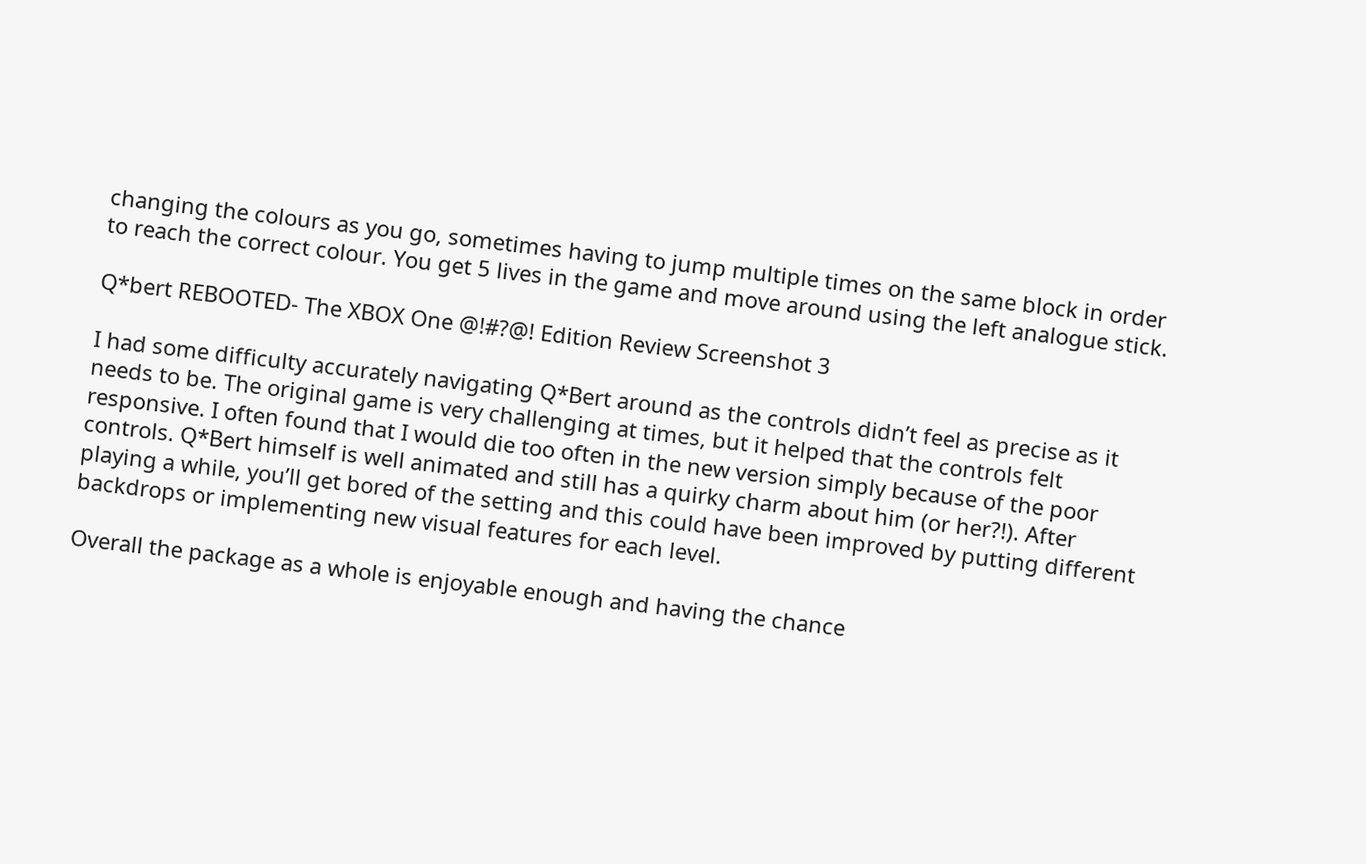changing the colours as you go, sometimes having to jump multiple times on the same block in order to reach the correct colour. You get 5 lives in the game and move around using the left analogue stick.

Q*bert REBOOTED- The XBOX One @!#?@! Edition Review Screenshot 3

I had some difficulty accurately navigating Q*Bert around as the controls didn’t feel as precise as it needs to be. The original game is very challenging at times, but it helped that the controls felt responsive. I often found that I would die too often in the new version simply because of the poor controls. Q*Bert himself is well animated and still has a quirky charm about him (or her?!). After playing a while, you’ll get bored of the setting and this could have been improved by putting different backdrops or implementing new visual features for each level.

Overall the package as a whole is enjoyable enough and having the chance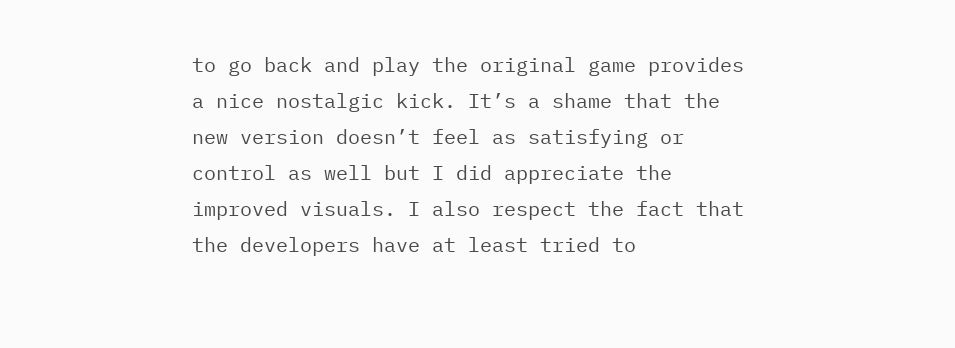to go back and play the original game provides a nice nostalgic kick. It’s a shame that the new version doesn’t feel as satisfying or control as well but I did appreciate the improved visuals. I also respect the fact that the developers have at least tried to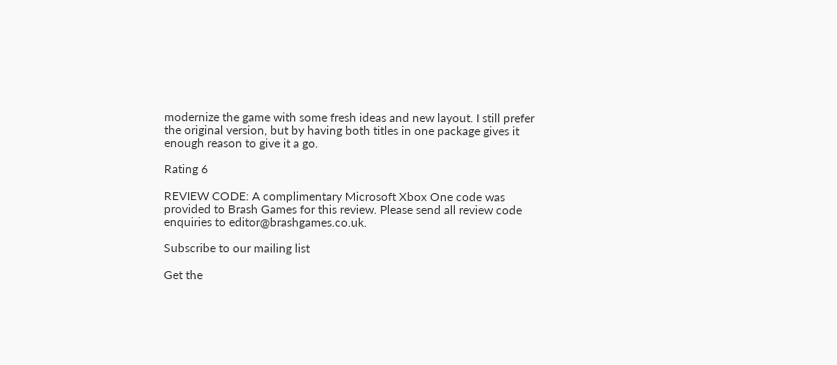modernize the game with some fresh ideas and new layout. I still prefer the original version, but by having both titles in one package gives it enough reason to give it a go.

Rating 6

REVIEW CODE: A complimentary Microsoft Xbox One code was provided to Brash Games for this review. Please send all review code enquiries to editor@brashgames.co.uk.

Subscribe to our mailing list

Get the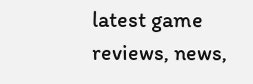latest game reviews, news,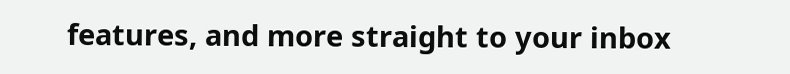features, and more straight to your inbox